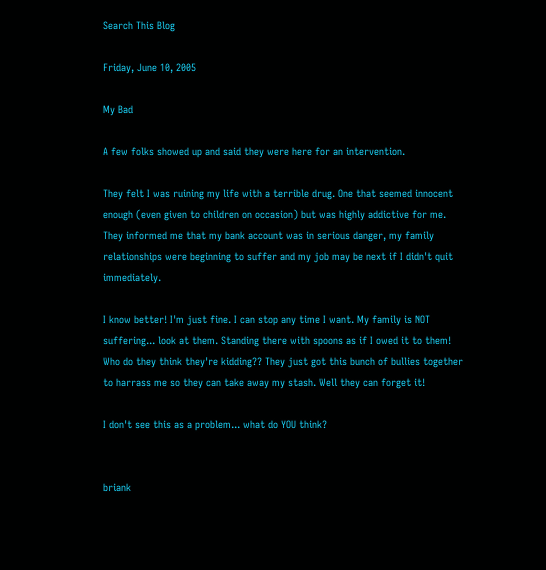Search This Blog

Friday, June 10, 2005

My Bad

A few folks showed up and said they were here for an intervention.

They felt I was ruining my life with a terrible drug. One that seemed innocent enough (even given to children on occasion) but was highly addictive for me. They informed me that my bank account was in serious danger, my family relationships were beginning to suffer and my job may be next if I didn't quit immediately.

I know better! I'm just fine. I can stop any time I want. My family is NOT suffering... look at them. Standing there with spoons as if I owed it to them! Who do they think they're kidding?? They just got this bunch of bullies together to harrass me so they can take away my stash. Well they can forget it!

I don't see this as a problem... what do YOU think?


briank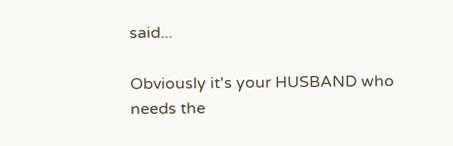said...

Obviously it's your HUSBAND who needs the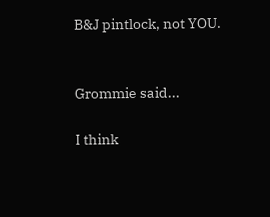B&J pintlock, not YOU.


Grommie said...

I think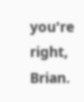you're right, Brian.